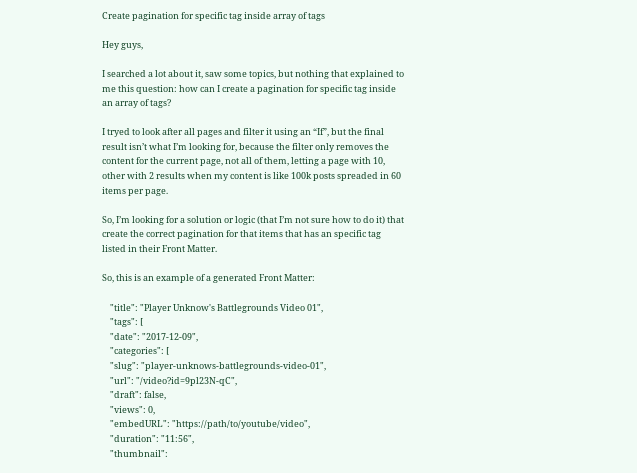Create pagination for specific tag inside array of tags

Hey guys,

I searched a lot about it, saw some topics, but nothing that explained to me this question: how can I create a pagination for specific tag inside an array of tags?

I tryed to look after all pages and filter it using an “If”, but the final result isn’t what I’m looking for, because the filter only removes the content for the current page, not all of them, letting a page with 10, other with 2 results when my content is like 100k posts spreaded in 60 items per page.

So, I’m looking for a solution or logic (that I’m not sure how to do it) that create the correct pagination for that items that has an specific tag listed in their Front Matter.

So, this is an example of a generated Front Matter:

    "title": "Player Unknow's Battlegrounds Video 01",
    "tags": [
    "date": "2017-12-09",
    "categories": [
    "slug": "player-unknows-battlegrounds-video-01",
    "url": "/video?id=9pl23N-qC",
    "draft": false,
    "views": 0,
    "embedURL": "https://path/to/youtube/video",
    "duration": "11:56",
    "thumbnail":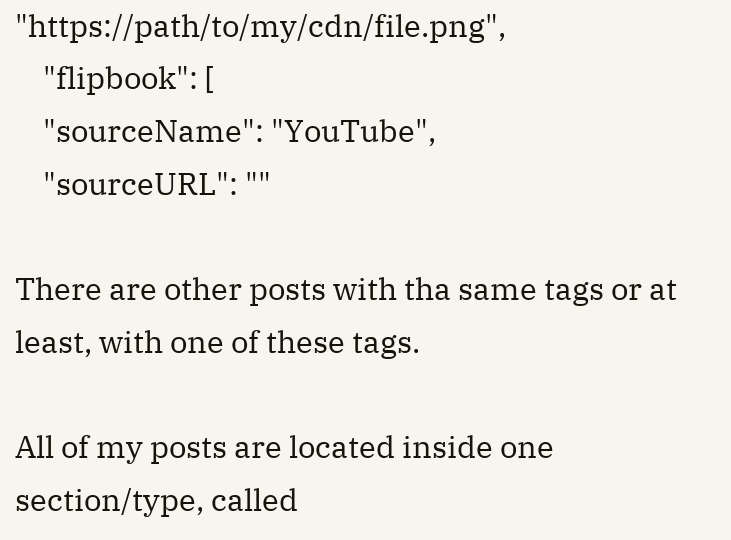"https://path/to/my/cdn/file.png",
    "flipbook": [
    "sourceName": "YouTube",
    "sourceURL": ""

There are other posts with tha same tags or at least, with one of these tags.

All of my posts are located inside one section/type, called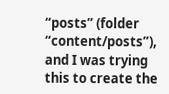“posts” (folder “content/posts”), and I was trying this to create the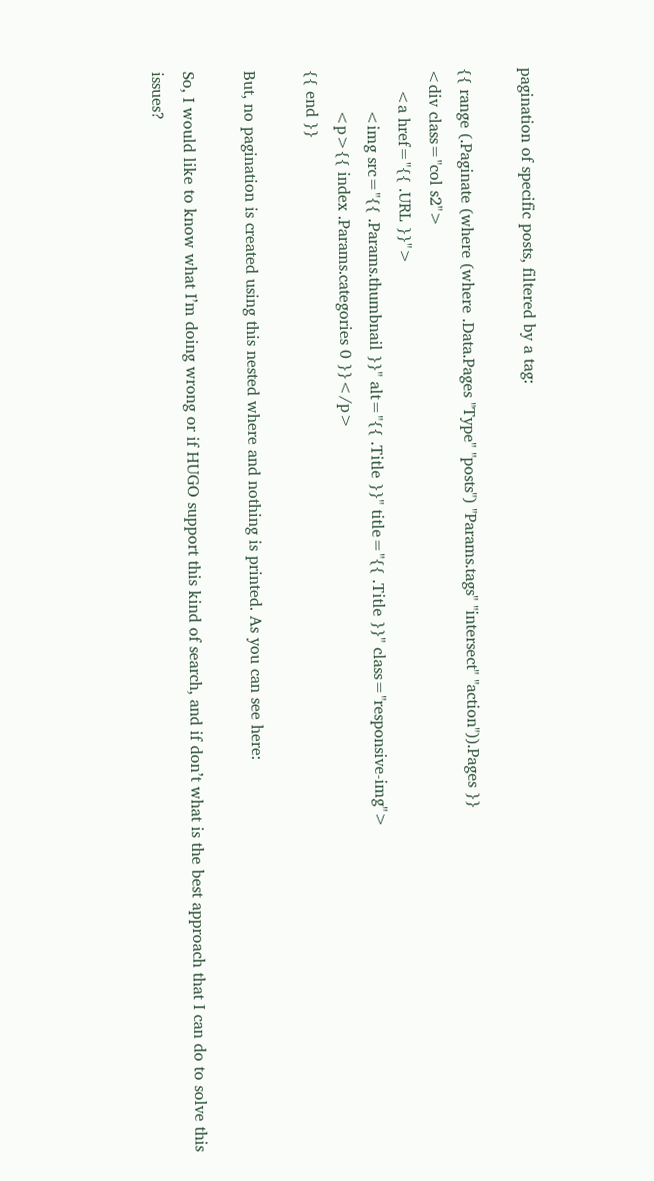pagination of specific posts, filtered by a tag:

{{ range (.Paginate (where (where .Data.Pages "Type" "posts") "Params.tags" "intersect" "action")).Pages }}
<div class="col s2">
    <a href="{{ .URL }}">
        <img src="{{ .Params.thumbnail }}" alt="{{ .Title }}" title="{{ .Title }}" class="responsive-img">
        <p>{{ index .Params.categories 0 }}</p>
{{ end }}

But, no pagination is created using this nested where and nothing is printed. As you can see here:

So, I would like to know what I’m doing wrong or if HUGO support this kind of search, and if don’t what is the best approach that I can do to solve this issues?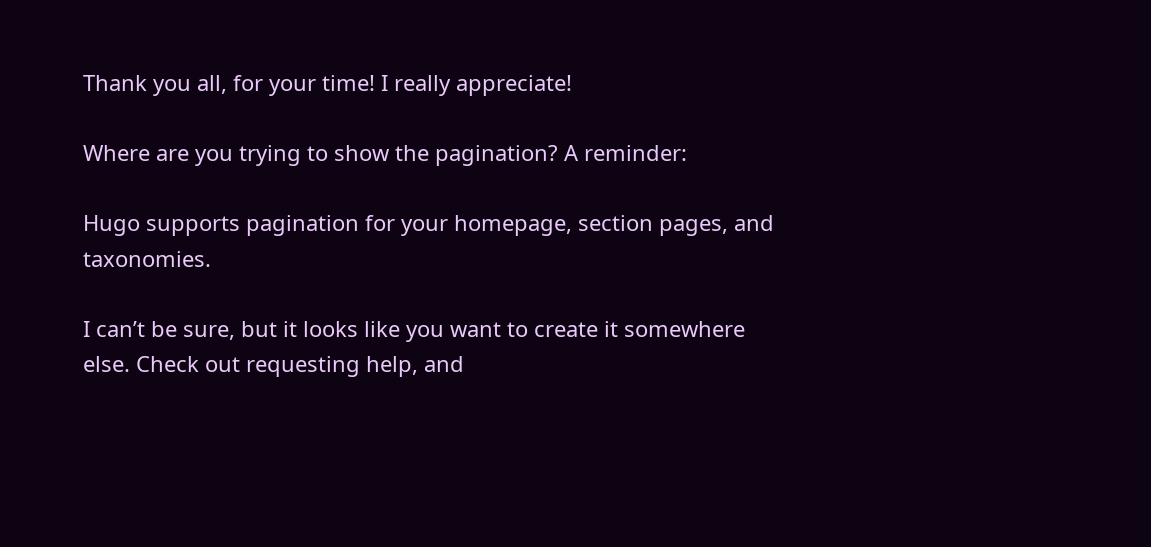Thank you all, for your time! I really appreciate!

Where are you trying to show the pagination? A reminder:

Hugo supports pagination for your homepage, section pages, and taxonomies.

I can’t be sure, but it looks like you want to create it somewhere else. Check out requesting help, and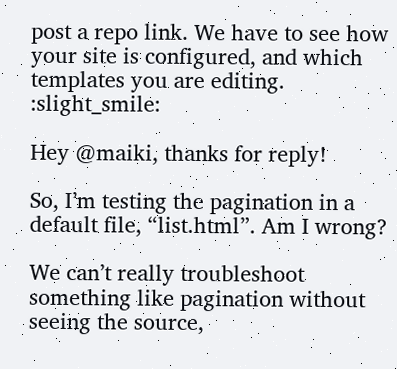post a repo link. We have to see how your site is configured, and which templates you are editing. :slight_smile:

Hey @maiki, thanks for reply!

So, I’m testing the pagination in a default file, “list.html”. Am I wrong?

We can’t really troubleshoot something like pagination without seeing the source,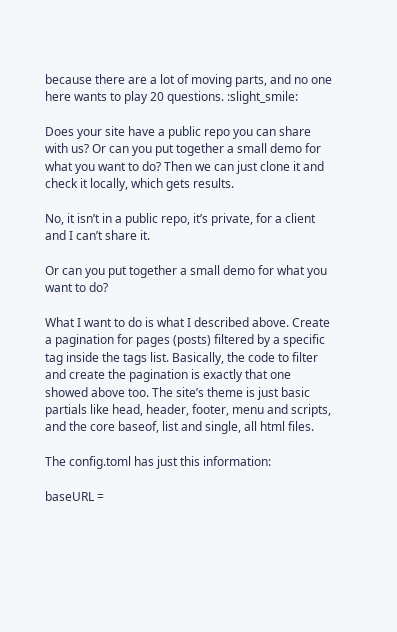because there are a lot of moving parts, and no one here wants to play 20 questions. :slight_smile:

Does your site have a public repo you can share with us? Or can you put together a small demo for what you want to do? Then we can just clone it and check it locally, which gets results.

No, it isn’t in a public repo, it’s private, for a client and I can’t share it.

Or can you put together a small demo for what you want to do?

What I want to do is what I described above. Create a pagination for pages (posts) filtered by a specific tag inside the tags list. Basically, the code to filter and create the pagination is exactly that one showed above too. The site’s theme is just basic partials like head, header, footer, menu and scripts, and the core baseof, list and single, all html files.

The config.toml has just this information:

baseURL =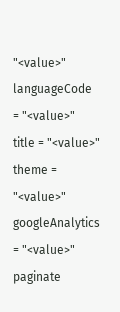"<value>"
languageCode = "<value>"
title = "<value>"
theme = "<value>"
googleAnalytics = "<value>"
paginate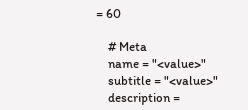= 60

    # Meta
    name = "<value>"
    subtitle = "<value>"
    description =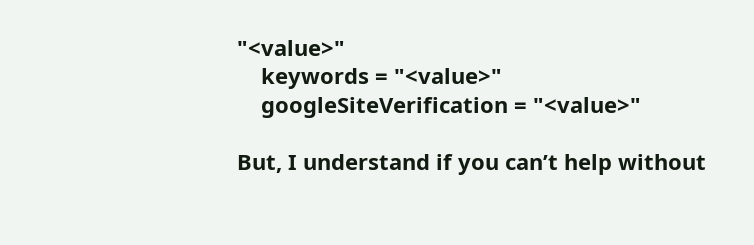"<value>"
    keywords = "<value>"
    googleSiteVerification = "<value>"

But, I understand if you can’t help without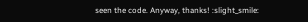seen the code. Anyway, thanks! :slight_smile: